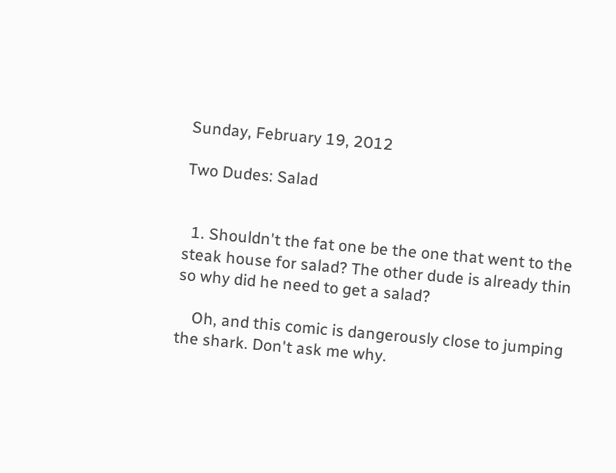Sunday, February 19, 2012

Two Dudes: Salad


  1. Shouldn't the fat one be the one that went to the steak house for salad? The other dude is already thin so why did he need to get a salad?

    Oh, and this comic is dangerously close to jumping the shark. Don't ask me why.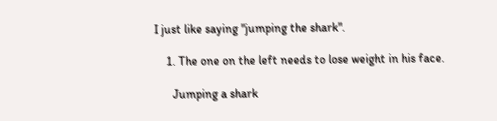I just like saying "jumping the shark".

    1. The one on the left needs to lose weight in his face.

      Jumping a shark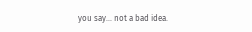you say... not a bad idea.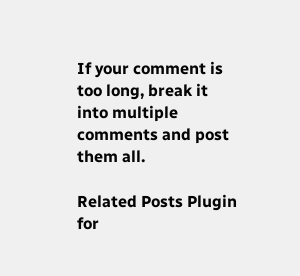If your comment is too long, break it into multiple comments and post them all.

Related Posts Plugin for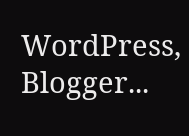WordPress, Blogger...